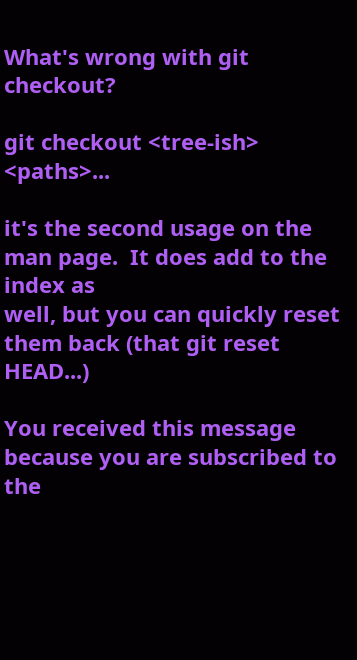What's wrong with git checkout?

git checkout <tree-ish> <paths>...

it's the second usage on the man page.  It does add to the index as
well, but you can quickly reset them back (that git reset HEAD...)

You received this message because you are subscribed to the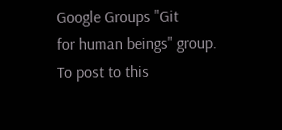Google Groups "Git
for human beings" group.
To post to this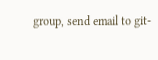group, send email to git-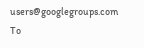users@googlegroups.com
To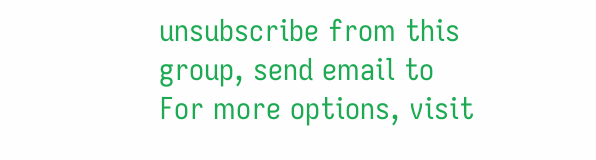unsubscribe from this group, send email to
For more options, visit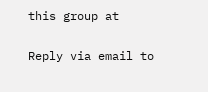this group at

Reply via email to